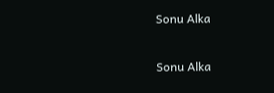Sonu Alka

Sonu Alka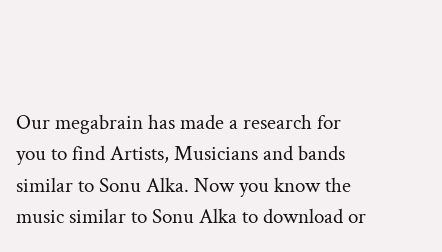Our megabrain has made a research for you to find Artists, Musicians and bands similar to Sonu Alka. Now you know the music similar to Sonu Alka to download or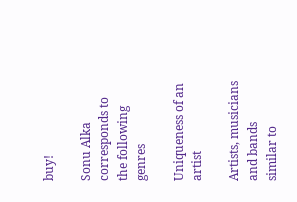buy!

Sonu Alka corresponds to the following genres

Uniqueness of an artist

Artists, musicians and bands similar to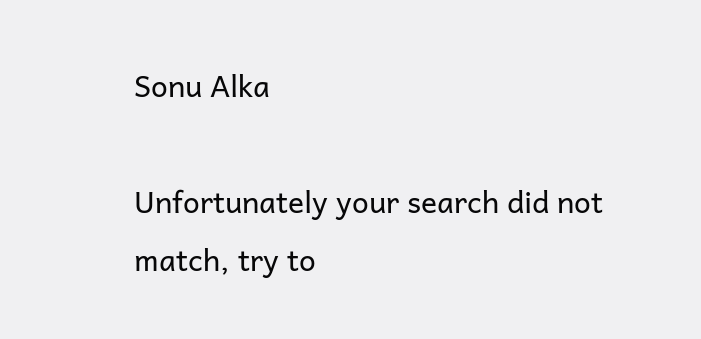Sonu Alka

Unfortunately your search did not match, try to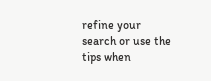refine your search or use the tips when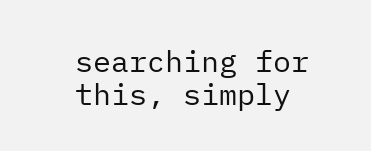searching for this, simply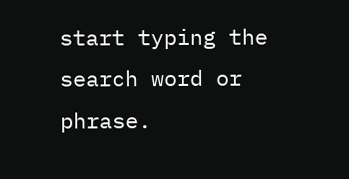start typing the search word or phrase.